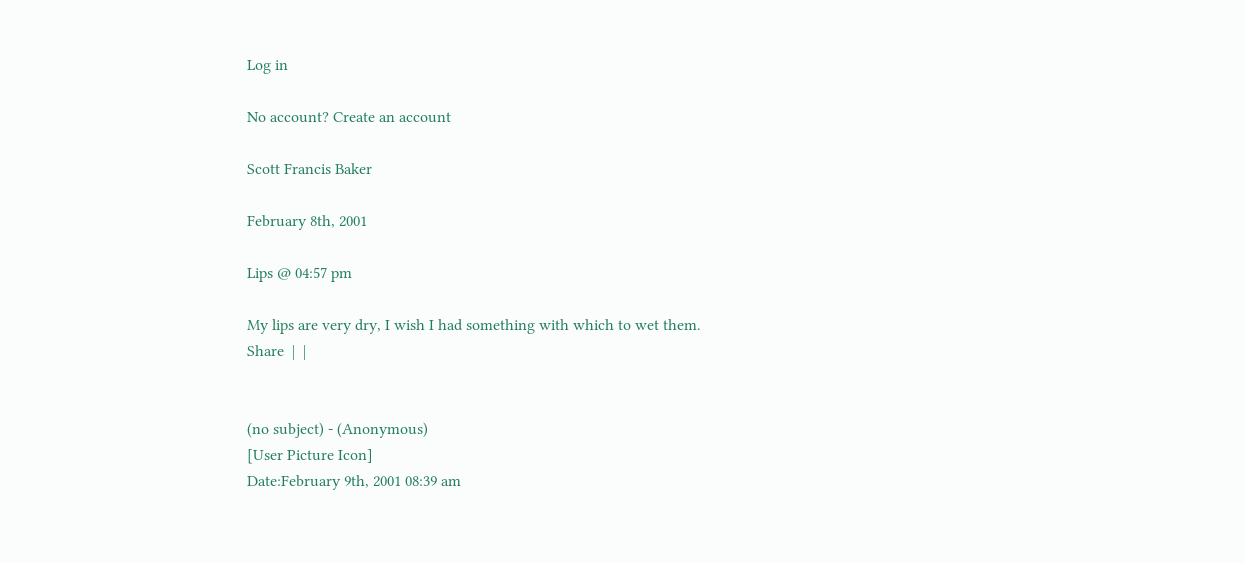Log in

No account? Create an account

Scott Francis Baker

February 8th, 2001

Lips @ 04:57 pm

My lips are very dry, I wish I had something with which to wet them.
Share  |  |


(no subject) - (Anonymous)
[User Picture Icon]
Date:February 9th, 2001 08:39 am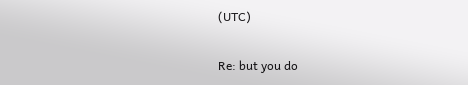(UTC)

Re: but you do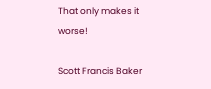That only makes it worse!

Scott Francis Baker